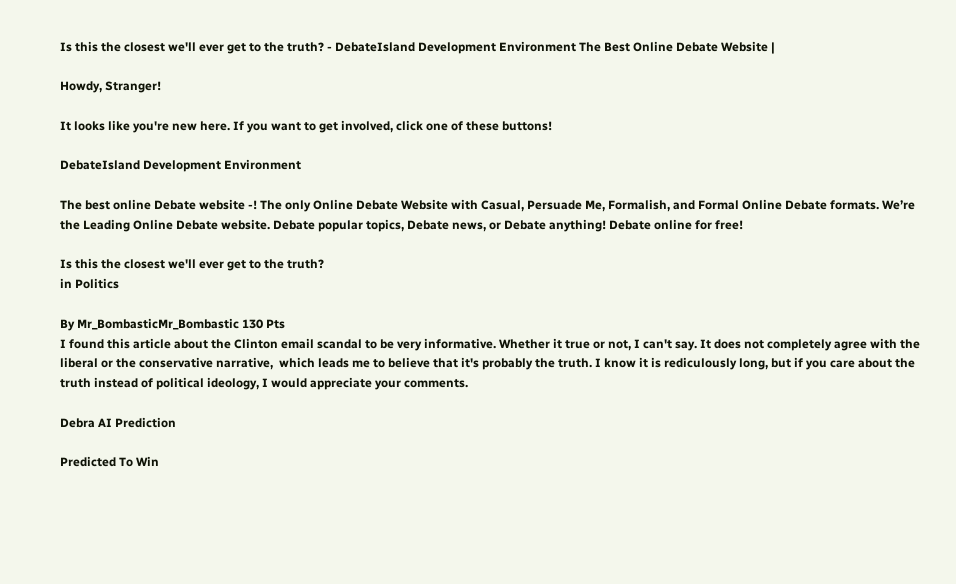Is this the closest we'll ever get to the truth? - DebateIsland Development Environment The Best Online Debate Website |

Howdy, Stranger!

It looks like you're new here. If you want to get involved, click one of these buttons!

DebateIsland Development Environment

The best online Debate website -! The only Online Debate Website with Casual, Persuade Me, Formalish, and Formal Online Debate formats. We’re the Leading Online Debate website. Debate popular topics, Debate news, or Debate anything! Debate online for free!

Is this the closest we'll ever get to the truth?
in Politics

By Mr_BombasticMr_Bombastic 130 Pts
I found this article about the Clinton email scandal to be very informative. Whether it true or not, I can't say. It does not completely agree with the liberal or the conservative narrative,  which leads me to believe that it's probably the truth. I know it is rediculously long, but if you care about the truth instead of political ideology, I would appreciate your comments.

Debra AI Prediction

Predicted To Win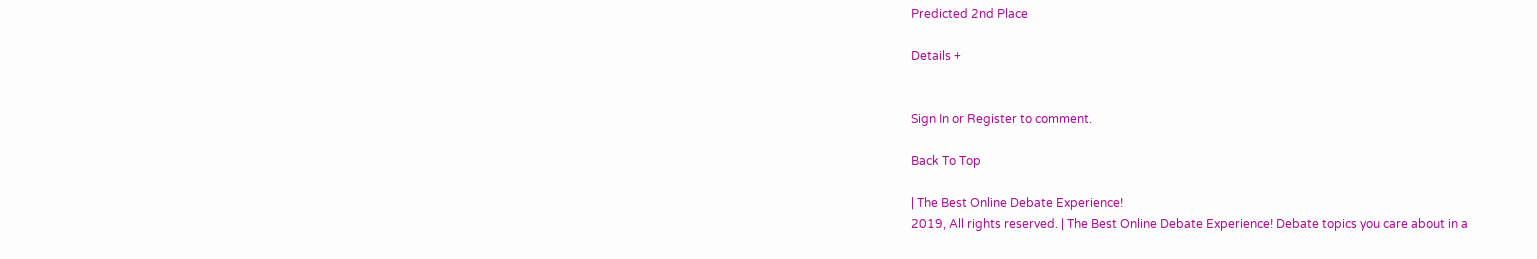Predicted 2nd Place

Details +


Sign In or Register to comment.

Back To Top

| The Best Online Debate Experience!
2019, All rights reserved. | The Best Online Debate Experience! Debate topics you care about in a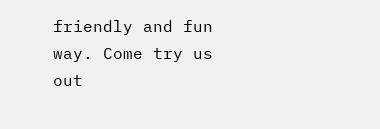friendly and fun way. Come try us out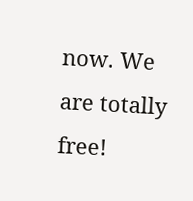now. We are totally free!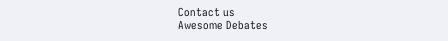Contact us
Awesome Debates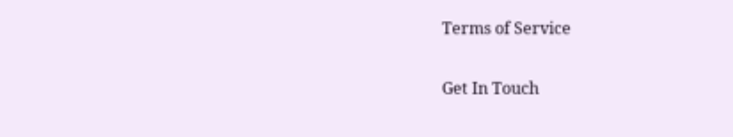Terms of Service

Get In Touch